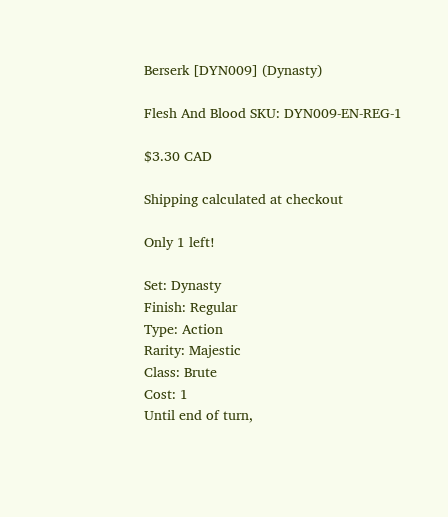Berserk [DYN009] (Dynasty)

Flesh And Blood SKU: DYN009-EN-REG-1

$3.30 CAD

Shipping calculated at checkout

Only 1 left!

Set: Dynasty
Finish: Regular
Type: Action
Rarity: Majestic
Class: Brute
Cost: 1
Until end of turn,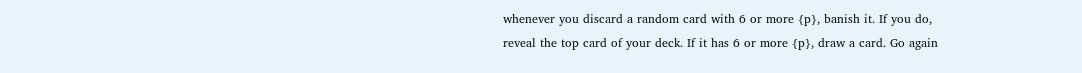whenever you discard a random card with 6 or more {p}, banish it. If you do, reveal the top card of your deck. If it has 6 or more {p}, draw a card. Go again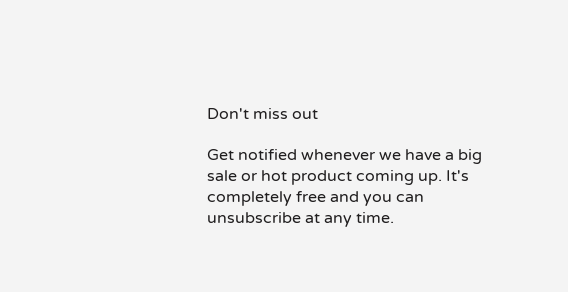Don't miss out

Get notified whenever we have a big sale or hot product coming up. It's completely free and you can unsubscribe at any time.